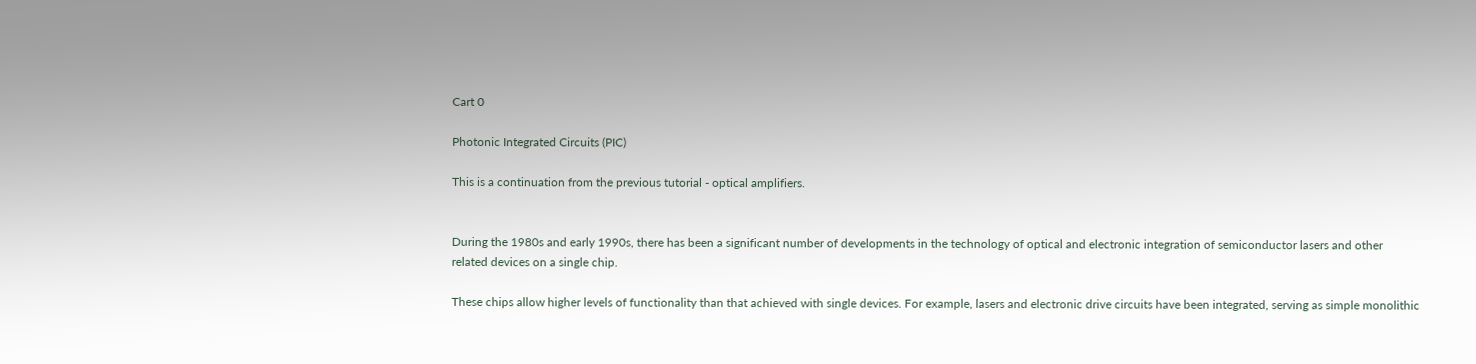Cart 0

Photonic Integrated Circuits (PIC)

This is a continuation from the previous tutorial - optical amplifiers.


During the 1980s and early 1990s, there has been a significant number of developments in the technology of optical and electronic integration of semiconductor lasers and other related devices on a single chip.

These chips allow higher levels of functionality than that achieved with single devices. For example, lasers and electronic drive circuits have been integrated, serving as simple monolithic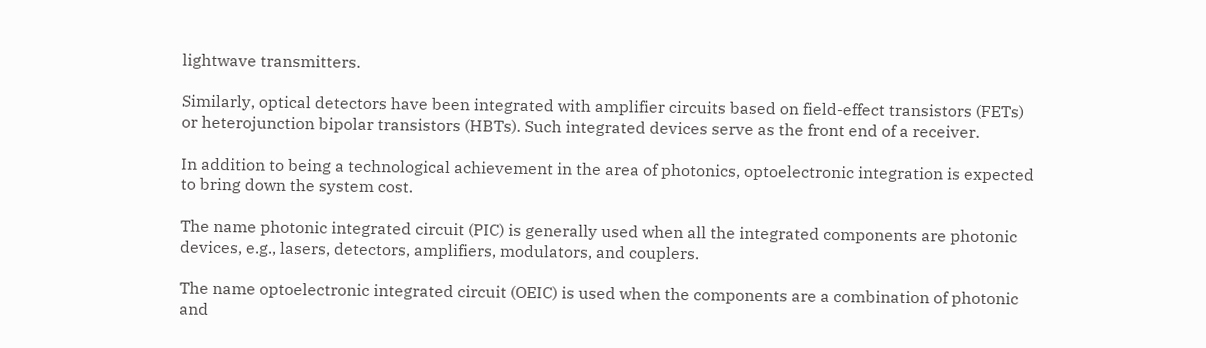lightwave transmitters.

Similarly, optical detectors have been integrated with amplifier circuits based on field-effect transistors (FETs) or heterojunction bipolar transistors (HBTs). Such integrated devices serve as the front end of a receiver.

In addition to being a technological achievement in the area of photonics, optoelectronic integration is expected to bring down the system cost.

The name photonic integrated circuit (PIC) is generally used when all the integrated components are photonic devices, e.g., lasers, detectors, amplifiers, modulators, and couplers.

The name optoelectronic integrated circuit (OEIC) is used when the components are a combination of photonic and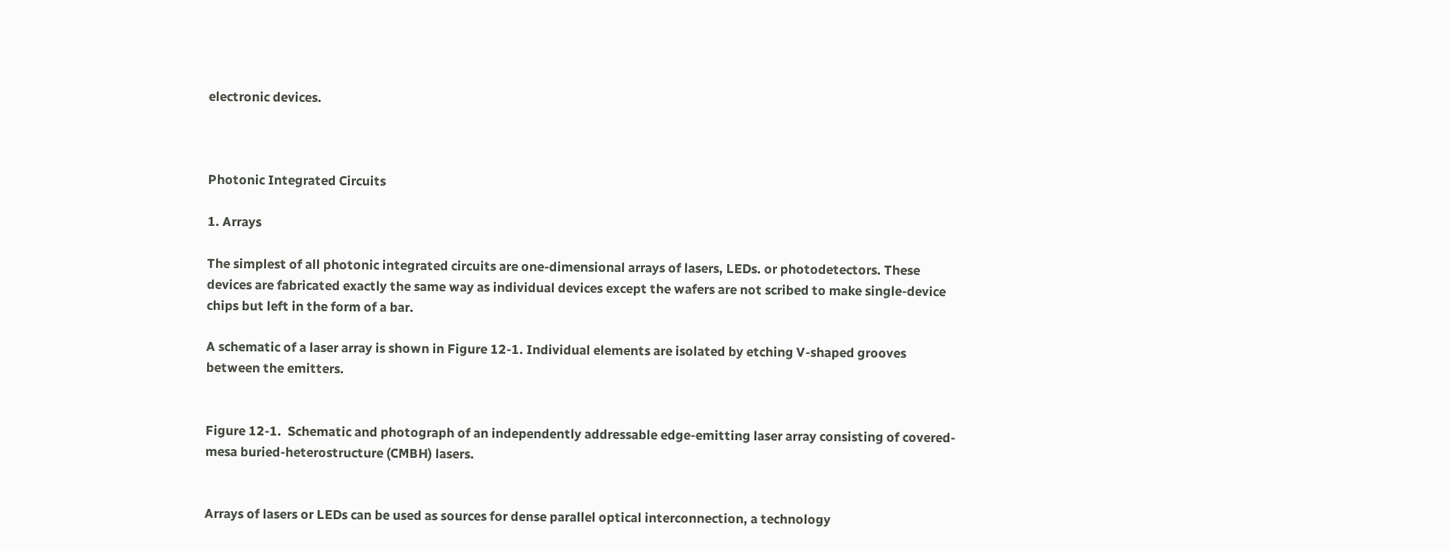electronic devices.



Photonic Integrated Circuits

1. Arrays

The simplest of all photonic integrated circuits are one-dimensional arrays of lasers, LEDs. or photodetectors. These devices are fabricated exactly the same way as individual devices except the wafers are not scribed to make single-device chips but left in the form of a bar.

A schematic of a laser array is shown in Figure 12-1. Individual elements are isolated by etching V-shaped grooves between the emitters.


Figure 12-1.  Schematic and photograph of an independently addressable edge-emitting laser array consisting of covered-mesa buried-heterostructure (CMBH) lasers.


Arrays of lasers or LEDs can be used as sources for dense parallel optical interconnection, a technology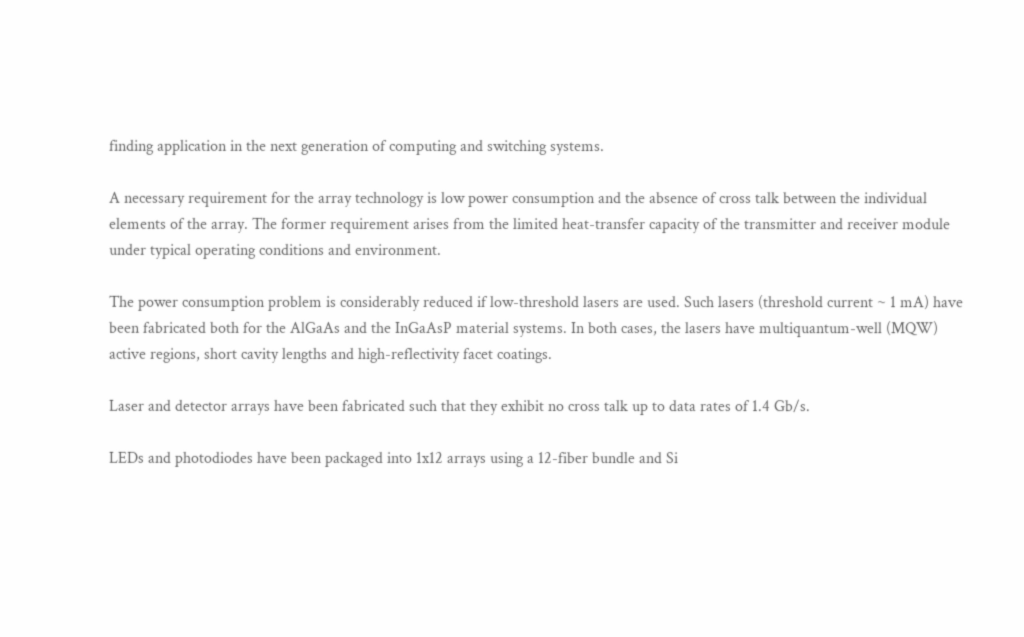finding application in the next generation of computing and switching systems.

A necessary requirement for the array technology is low power consumption and the absence of cross talk between the individual elements of the array. The former requirement arises from the limited heat-transfer capacity of the transmitter and receiver module under typical operating conditions and environment.

The power consumption problem is considerably reduced if low-threshold lasers are used. Such lasers (threshold current ~ 1 mA) have been fabricated both for the AlGaAs and the InGaAsP material systems. In both cases, the lasers have multiquantum-well (MQW) active regions, short cavity lengths and high-reflectivity facet coatings.

Laser and detector arrays have been fabricated such that they exhibit no cross talk up to data rates of 1.4 Gb/s.

LEDs and photodiodes have been packaged into 1x12 arrays using a 12-fiber bundle and Si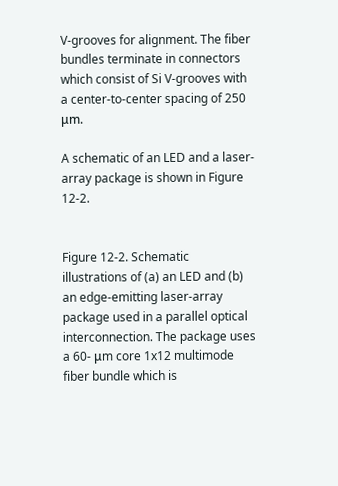V-grooves for alignment. The fiber bundles terminate in connectors which consist of Si V-grooves with a center-to-center spacing of 250 μm.

A schematic of an LED and a laser-array package is shown in Figure 12-2.


Figure 12-2. Schematic illustrations of (a) an LED and (b) an edge-emitting laser-array package used in a parallel optical interconnection. The package uses a 60- μm core 1x12 multimode fiber bundle which is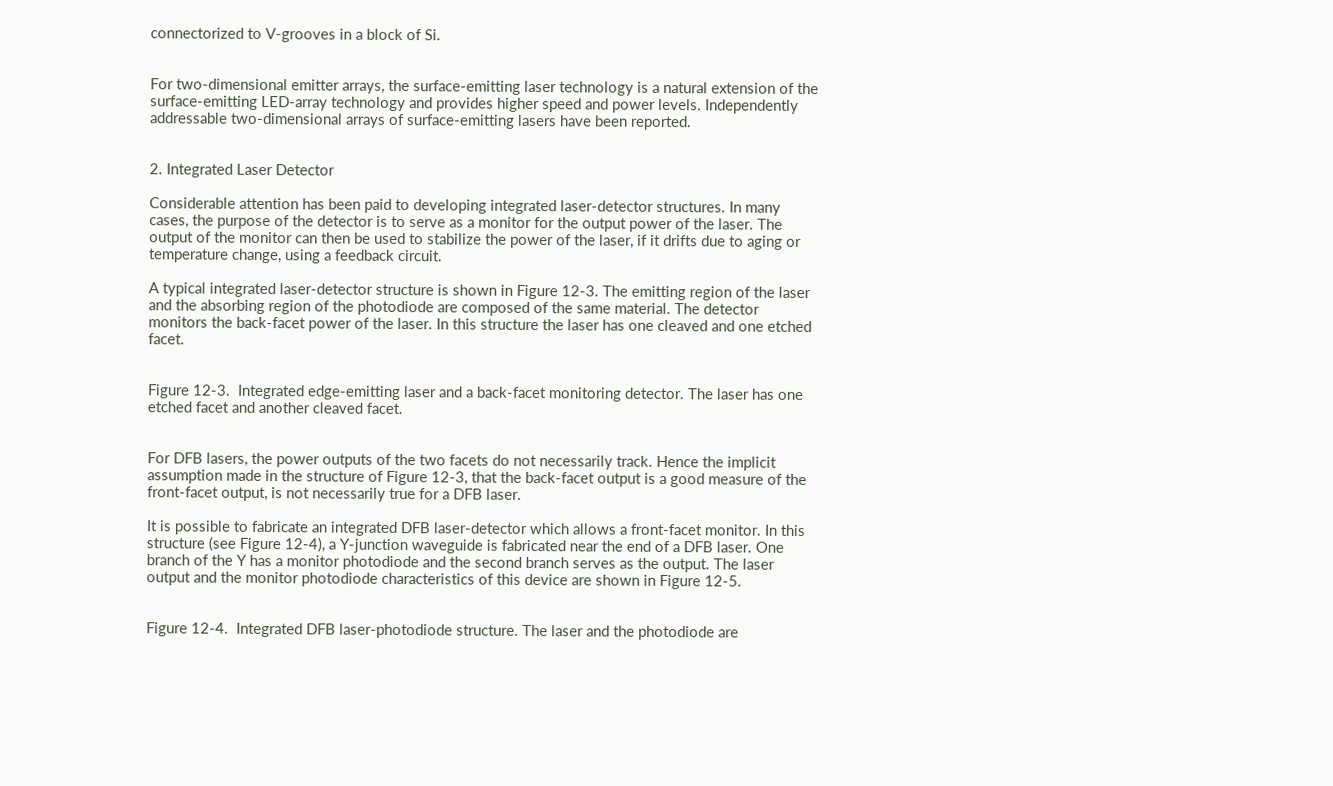connectorized to V-grooves in a block of Si.


For two-dimensional emitter arrays, the surface-emitting laser technology is a natural extension of the surface-emitting LED-array technology and provides higher speed and power levels. Independently addressable two-dimensional arrays of surface-emitting lasers have been reported.


2. Integrated Laser Detector

Considerable attention has been paid to developing integrated laser-detector structures. In many cases, the purpose of the detector is to serve as a monitor for the output power of the laser. The output of the monitor can then be used to stabilize the power of the laser, if it drifts due to aging or temperature change, using a feedback circuit.

A typical integrated laser-detector structure is shown in Figure 12-3. The emitting region of the laser and the absorbing region of the photodiode are composed of the same material. The detector monitors the back-facet power of the laser. In this structure the laser has one cleaved and one etched facet.


Figure 12-3.  Integrated edge-emitting laser and a back-facet monitoring detector. The laser has one etched facet and another cleaved facet.


For DFB lasers, the power outputs of the two facets do not necessarily track. Hence the implicit assumption made in the structure of Figure 12-3, that the back-facet output is a good measure of the front-facet output, is not necessarily true for a DFB laser.

It is possible to fabricate an integrated DFB laser-detector which allows a front-facet monitor. In this structure (see Figure 12-4), a Y-junction waveguide is fabricated near the end of a DFB laser. One branch of the Y has a monitor photodiode and the second branch serves as the output. The laser output and the monitor photodiode characteristics of this device are shown in Figure 12-5.


Figure 12-4.  Integrated DFB laser-photodiode structure. The laser and the photodiode are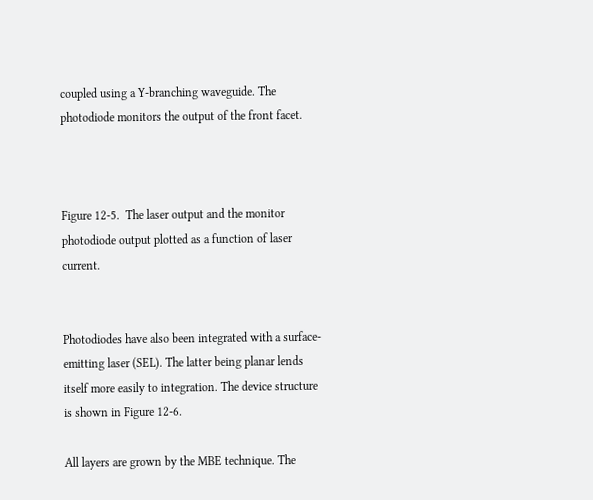coupled using a Y-branching waveguide. The photodiode monitors the output of the front facet.



Figure 12-5.  The laser output and the monitor photodiode output plotted as a function of laser current.


Photodiodes have also been integrated with a surface-emitting laser (SEL). The latter being planar lends itself more easily to integration. The device structure is shown in Figure 12-6.

All layers are grown by the MBE technique. The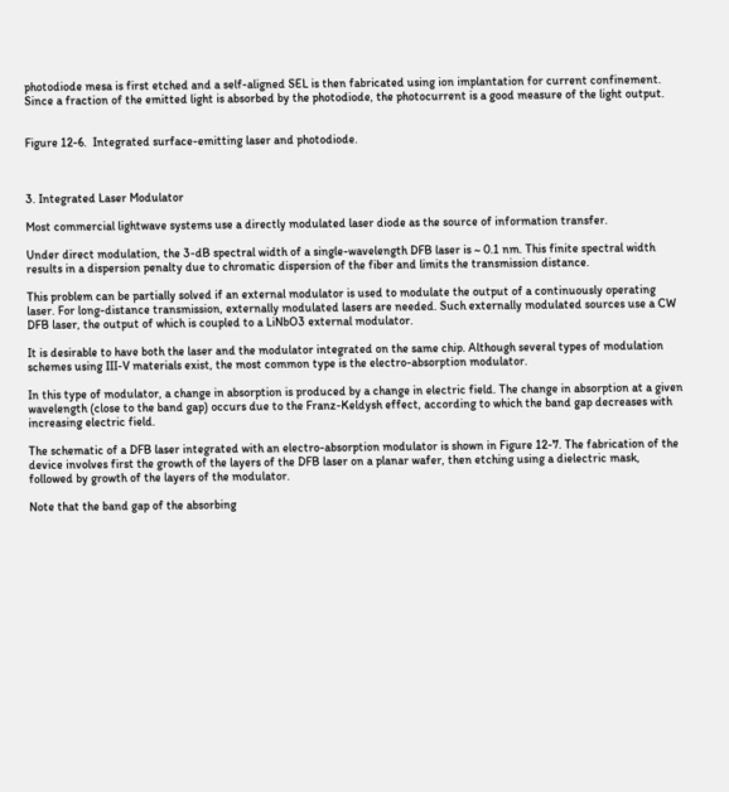photodiode mesa is first etched and a self-aligned SEL is then fabricated using ion implantation for current confinement. Since a fraction of the emitted light is absorbed by the photodiode, the photocurrent is a good measure of the light output.


Figure 12-6.  Integrated surface-emitting laser and photodiode.



3. Integrated Laser Modulator

Most commercial lightwave systems use a directly modulated laser diode as the source of information transfer.

Under direct modulation, the 3-dB spectral width of a single-wavelength DFB laser is ~ 0.1 nm. This finite spectral width results in a dispersion penalty due to chromatic dispersion of the fiber and limits the transmission distance.

This problem can be partially solved if an external modulator is used to modulate the output of a continuously operating laser. For long-distance transmission, externally modulated lasers are needed. Such externally modulated sources use a CW DFB laser, the output of which is coupled to a LiNbO3 external modulator.

It is desirable to have both the laser and the modulator integrated on the same chip. Although several types of modulation schemes using III-V materials exist, the most common type is the electro-absorption modulator.

In this type of modulator, a change in absorption is produced by a change in electric field. The change in absorption at a given wavelength (close to the band gap) occurs due to the Franz-Keldysh effect, according to which the band gap decreases with increasing electric field.

The schematic of a DFB laser integrated with an electro-absorption modulator is shown in Figure 12-7. The fabrication of the device involves first the growth of the layers of the DFB laser on a planar wafer, then etching using a dielectric mask, followed by growth of the layers of the modulator.

Note that the band gap of the absorbing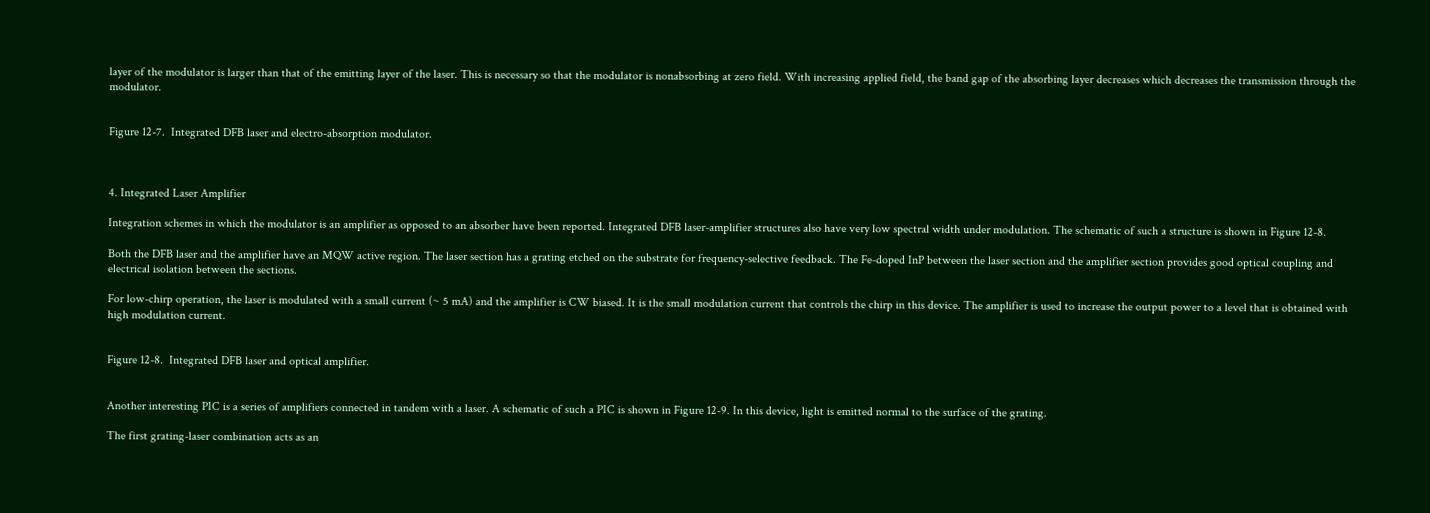layer of the modulator is larger than that of the emitting layer of the laser. This is necessary so that the modulator is nonabsorbing at zero field. With increasing applied field, the band gap of the absorbing layer decreases which decreases the transmission through the modulator.


Figure 12-7.  Integrated DFB laser and electro-absorption modulator.



4. Integrated Laser Amplifier

Integration schemes in which the modulator is an amplifier as opposed to an absorber have been reported. Integrated DFB laser-amplifier structures also have very low spectral width under modulation. The schematic of such a structure is shown in Figure 12-8.

Both the DFB laser and the amplifier have an MQW active region. The laser section has a grating etched on the substrate for frequency-selective feedback. The Fe-doped InP between the laser section and the amplifier section provides good optical coupling and electrical isolation between the sections.

For low-chirp operation, the laser is modulated with a small current (~ 5 mA) and the amplifier is CW biased. It is the small modulation current that controls the chirp in this device. The amplifier is used to increase the output power to a level that is obtained with high modulation current.


Figure 12-8.  Integrated DFB laser and optical amplifier.


Another interesting PIC is a series of amplifiers connected in tandem with a laser. A schematic of such a PIC is shown in Figure 12-9. In this device, light is emitted normal to the surface of the grating.

The first grating-laser combination acts as an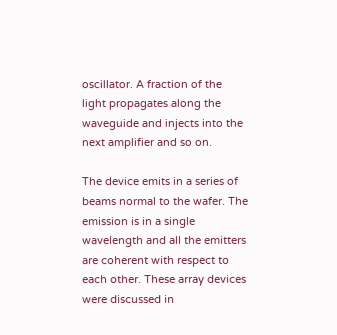oscillator. A fraction of the light propagates along the waveguide and injects into the next amplifier and so on.

The device emits in a series of beams normal to the wafer. The emission is in a single wavelength and all the emitters are coherent with respect to each other. These array devices were discussed in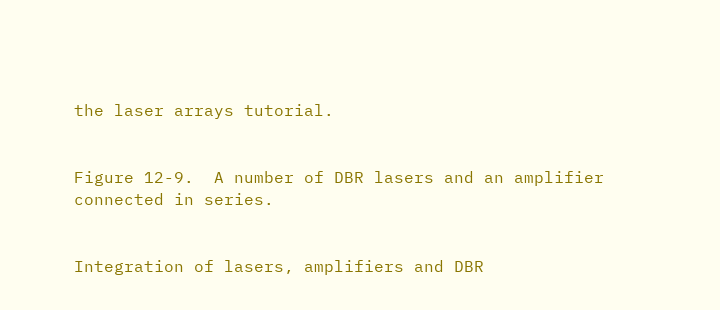the laser arrays tutorial.


Figure 12-9.  A number of DBR lasers and an amplifier connected in series.


Integration of lasers, amplifiers and DBR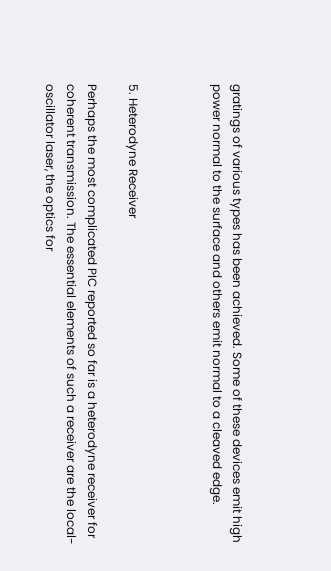gratings of various types has been achieved. Some of these devices emit high power normal to the surface and others emit normal to a cleaved edge.



5. Heterodyne Receiver

Perhaps the most complicated PIC reported so far is a heterodyne receiver for coherent transmission. The essential elements of such a receiver are the local-oscillator laser, the optics for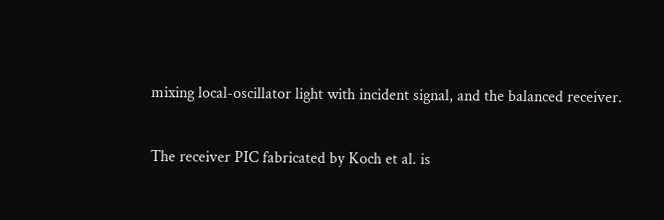mixing local-oscillator light with incident signal, and the balanced receiver.

The receiver PIC fabricated by Koch et al. is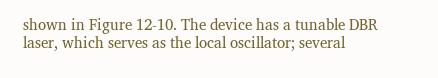shown in Figure 12-10. The device has a tunable DBR laser, which serves as the local oscillator; several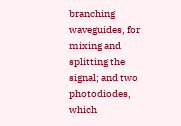branching waveguides, for mixing and splitting the signal; and two photodiodes, which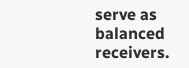serve as balanced receivers.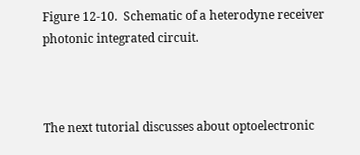Figure 12-10.  Schematic of a heterodyne receiver photonic integrated circuit.



The next tutorial discusses about optoelectronic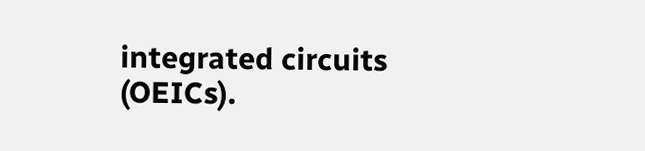integrated circuits (OEICs).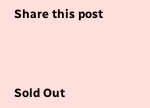Share this post



Sold Out